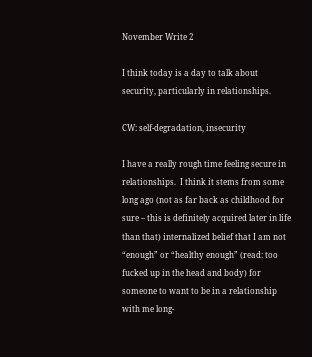November Write 2

I think today is a day to talk about security, particularly in relationships.

CW: self-degradation, insecurity

I have a really rough time feeling secure in relationships.  I think it stems from some long ago (not as far back as childhood for sure – this is definitely acquired later in life than that) internalized belief that I am not “enough” or “healthy enough” (read: too fucked up in the head and body) for someone to want to be in a relationship with me long-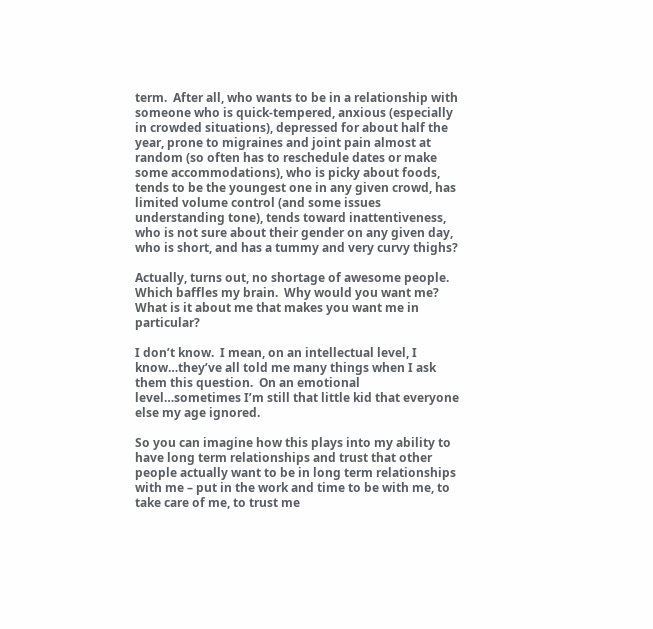term.  After all, who wants to be in a relationship with someone who is quick-tempered, anxious (especially in crowded situations), depressed for about half the year, prone to migraines and joint pain almost at random (so often has to reschedule dates or make some accommodations), who is picky about foods, tends to be the youngest one in any given crowd, has limited volume control (and some issues understanding tone), tends toward inattentiveness, who is not sure about their gender on any given day, who is short, and has a tummy and very curvy thighs?

Actually, turns out, no shortage of awesome people.  Which baffles my brain.  Why would you want me?  What is it about me that makes you want me in particular?

I don’t know.  I mean, on an intellectual level, I know…they’ve all told me many things when I ask them this question.  On an emotional level…sometimes I’m still that little kid that everyone else my age ignored.

So you can imagine how this plays into my ability to have long term relationships and trust that other people actually want to be in long term relationships with me – put in the work and time to be with me, to take care of me, to trust me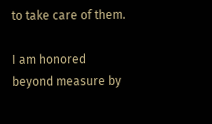to take care of them.

I am honored beyond measure by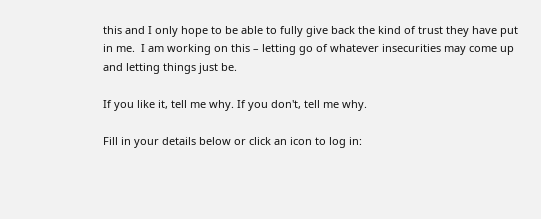this and I only hope to be able to fully give back the kind of trust they have put in me.  I am working on this – letting go of whatever insecurities may come up and letting things just be.

If you like it, tell me why. If you don't, tell me why.

Fill in your details below or click an icon to log in: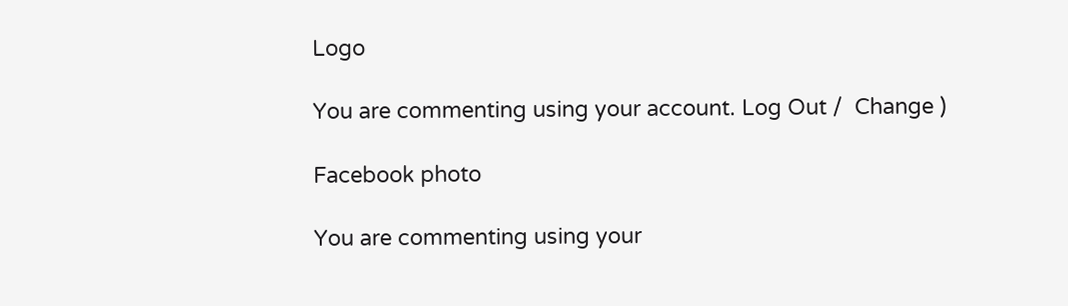Logo

You are commenting using your account. Log Out /  Change )

Facebook photo

You are commenting using your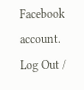Facebook account. Log Out /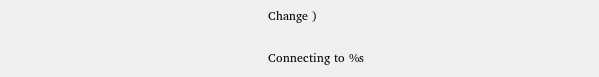Change )

Connecting to %s